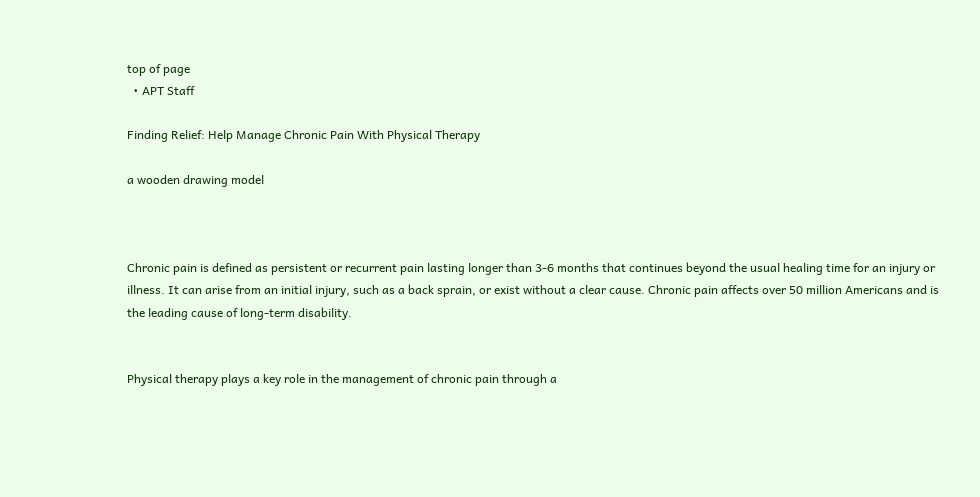top of page
  • APT Staff

Finding Relief: Help Manage Chronic Pain With Physical Therapy

a wooden drawing model



Chronic pain is defined as persistent or recurrent pain lasting longer than 3-6 months that continues beyond the usual healing time for an injury or illness. It can arise from an initial injury, such as a back sprain, or exist without a clear cause. Chronic pain affects over 50 million Americans and is the leading cause of long-term disability.


Physical therapy plays a key role in the management of chronic pain through a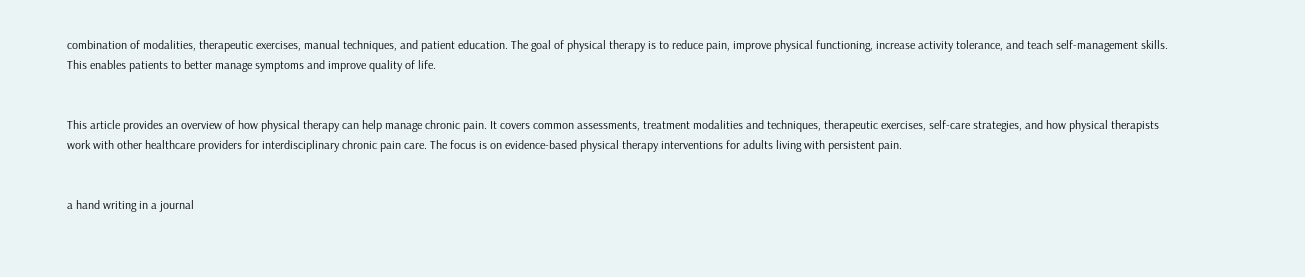combination of modalities, therapeutic exercises, manual techniques, and patient education. The goal of physical therapy is to reduce pain, improve physical functioning, increase activity tolerance, and teach self-management skills. This enables patients to better manage symptoms and improve quality of life.


This article provides an overview of how physical therapy can help manage chronic pain. It covers common assessments, treatment modalities and techniques, therapeutic exercises, self-care strategies, and how physical therapists work with other healthcare providers for interdisciplinary chronic pain care. The focus is on evidence-based physical therapy interventions for adults living with persistent pain.


a hand writing in a journal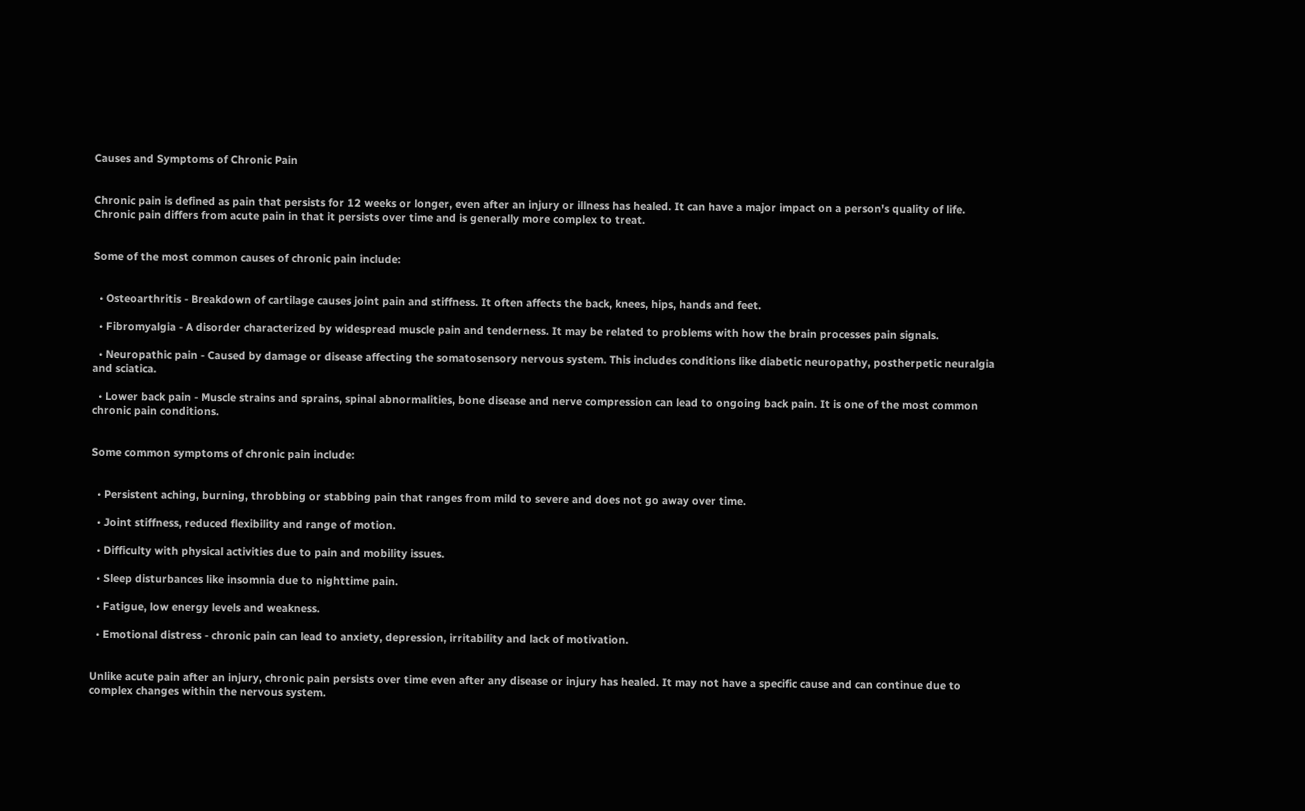Causes and Symptoms of Chronic Pain


Chronic pain is defined as pain that persists for 12 weeks or longer, even after an injury or illness has healed. It can have a major impact on a person's quality of life. Chronic pain differs from acute pain in that it persists over time and is generally more complex to treat.


Some of the most common causes of chronic pain include:


  • Osteoarthritis - Breakdown of cartilage causes joint pain and stiffness. It often affects the back, knees, hips, hands and feet.

  • Fibromyalgia - A disorder characterized by widespread muscle pain and tenderness. It may be related to problems with how the brain processes pain signals.

  • Neuropathic pain - Caused by damage or disease affecting the somatosensory nervous system. This includes conditions like diabetic neuropathy, postherpetic neuralgia and sciatica.

  • Lower back pain - Muscle strains and sprains, spinal abnormalities, bone disease and nerve compression can lead to ongoing back pain. It is one of the most common chronic pain conditions.


Some common symptoms of chronic pain include:


  • Persistent aching, burning, throbbing or stabbing pain that ranges from mild to severe and does not go away over time.

  • Joint stiffness, reduced flexibility and range of motion.

  • Difficulty with physical activities due to pain and mobility issues.

  • Sleep disturbances like insomnia due to nighttime pain.

  • Fatigue, low energy levels and weakness.

  • Emotional distress - chronic pain can lead to anxiety, depression, irritability and lack of motivation.


Unlike acute pain after an injury, chronic pain persists over time even after any disease or injury has healed. It may not have a specific cause and can continue due to complex changes within the nervous system.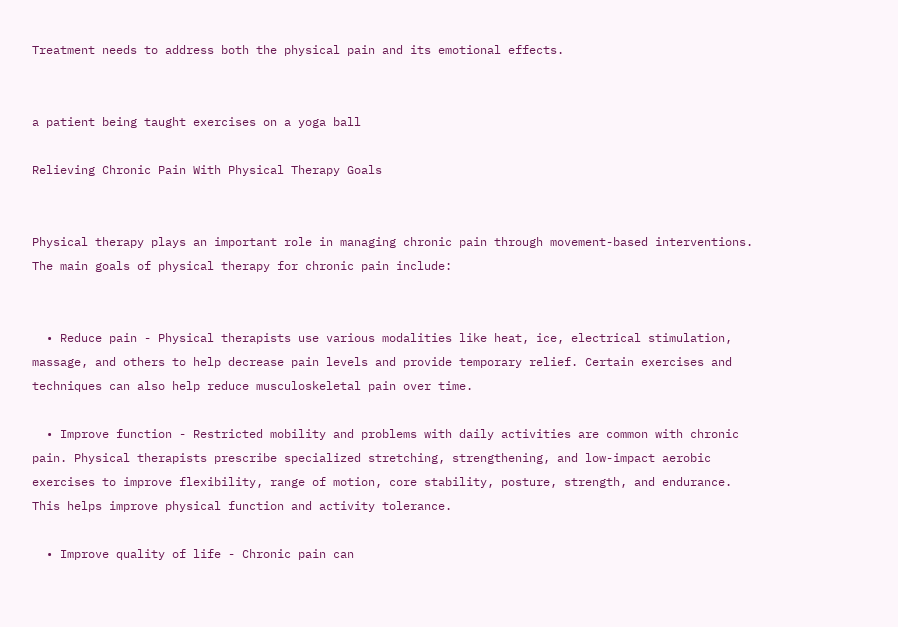Treatment needs to address both the physical pain and its emotional effects.


a patient being taught exercises on a yoga ball

Relieving Chronic Pain With Physical Therapy Goals


Physical therapy plays an important role in managing chronic pain through movement-based interventions. The main goals of physical therapy for chronic pain include:


  • Reduce pain - Physical therapists use various modalities like heat, ice, electrical stimulation, massage, and others to help decrease pain levels and provide temporary relief. Certain exercises and techniques can also help reduce musculoskeletal pain over time.

  • Improve function - Restricted mobility and problems with daily activities are common with chronic pain. Physical therapists prescribe specialized stretching, strengthening, and low-impact aerobic exercises to improve flexibility, range of motion, core stability, posture, strength, and endurance. This helps improve physical function and activity tolerance.

  • Improve quality of life - Chronic pain can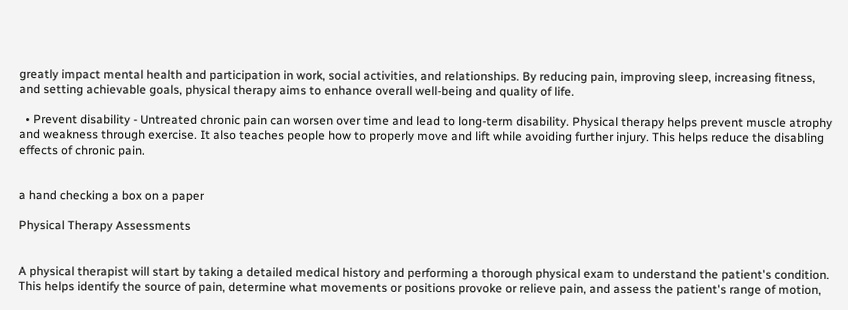greatly impact mental health and participation in work, social activities, and relationships. By reducing pain, improving sleep, increasing fitness, and setting achievable goals, physical therapy aims to enhance overall well-being and quality of life.

  • Prevent disability - Untreated chronic pain can worsen over time and lead to long-term disability. Physical therapy helps prevent muscle atrophy and weakness through exercise. It also teaches people how to properly move and lift while avoiding further injury. This helps reduce the disabling effects of chronic pain.


a hand checking a box on a paper

Physical Therapy Assessments


A physical therapist will start by taking a detailed medical history and performing a thorough physical exam to understand the patient's condition. This helps identify the source of pain, determine what movements or positions provoke or relieve pain, and assess the patient's range of motion,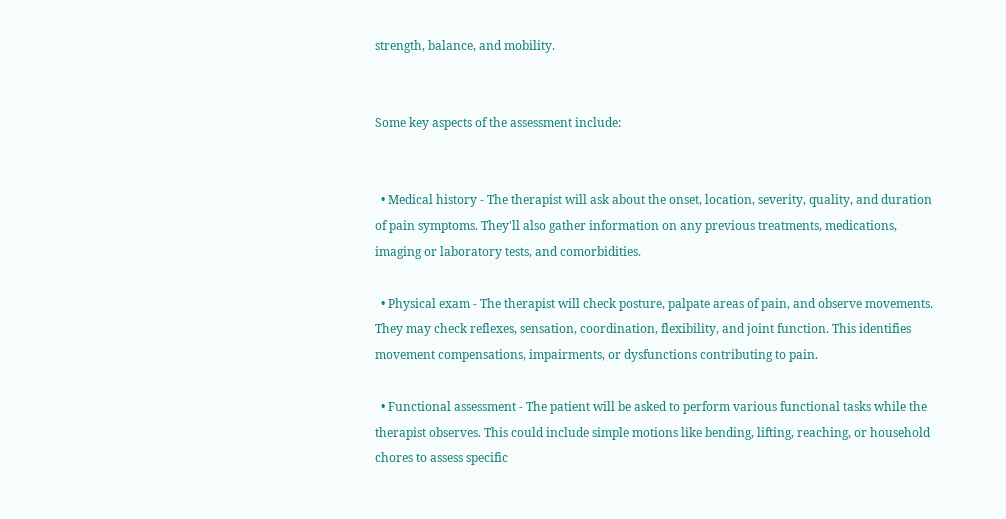strength, balance, and mobility.


Some key aspects of the assessment include:


  • Medical history - The therapist will ask about the onset, location, severity, quality, and duration of pain symptoms. They'll also gather information on any previous treatments, medications, imaging or laboratory tests, and comorbidities.

  • Physical exam - The therapist will check posture, palpate areas of pain, and observe movements. They may check reflexes, sensation, coordination, flexibility, and joint function. This identifies movement compensations, impairments, or dysfunctions contributing to pain.

  • Functional assessment - The patient will be asked to perform various functional tasks while the therapist observes. This could include simple motions like bending, lifting, reaching, or household chores to assess specific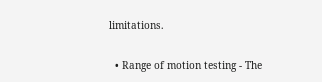limitations.

  • Range of motion testing - The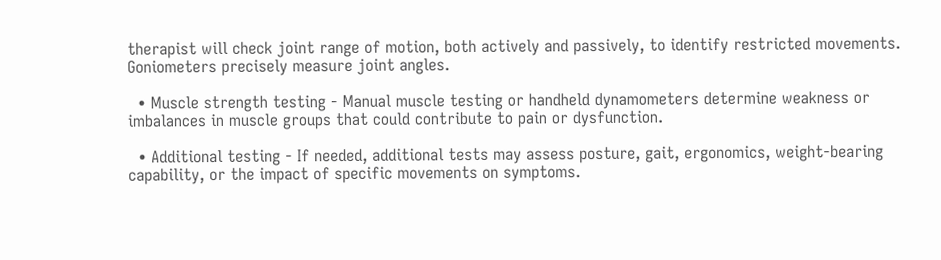therapist will check joint range of motion, both actively and passively, to identify restricted movements. Goniometers precisely measure joint angles.

  • Muscle strength testing - Manual muscle testing or handheld dynamometers determine weakness or imbalances in muscle groups that could contribute to pain or dysfunction.

  • Additional testing - If needed, additional tests may assess posture, gait, ergonomics, weight-bearing capability, or the impact of specific movements on symptoms.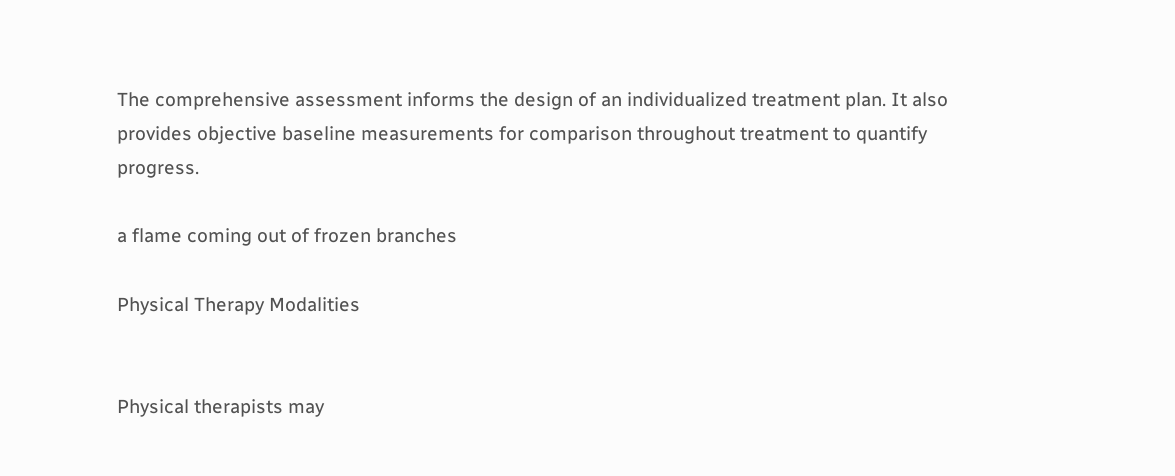The comprehensive assessment informs the design of an individualized treatment plan. It also provides objective baseline measurements for comparison throughout treatment to quantify progress.

a flame coming out of frozen branches

Physical Therapy Modalities


Physical therapists may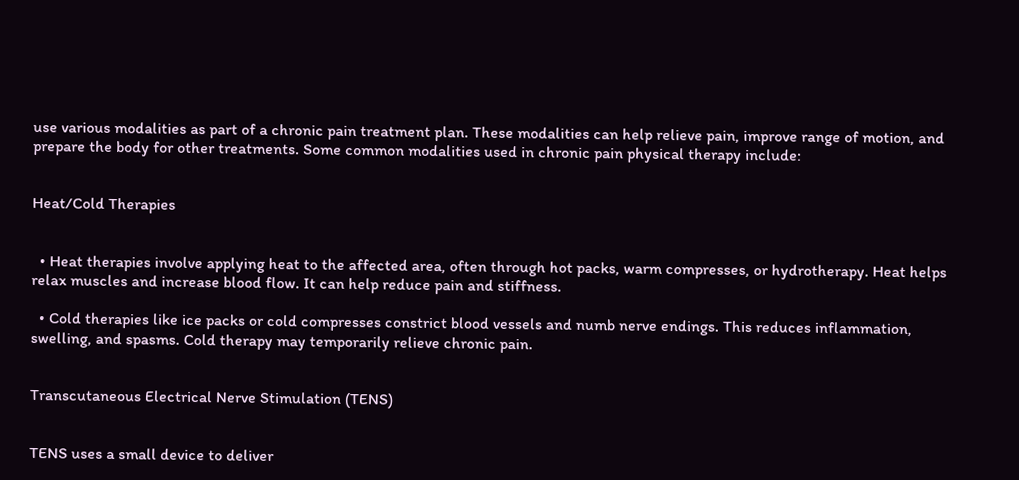use various modalities as part of a chronic pain treatment plan. These modalities can help relieve pain, improve range of motion, and prepare the body for other treatments. Some common modalities used in chronic pain physical therapy include:


Heat/Cold Therapies


  • Heat therapies involve applying heat to the affected area, often through hot packs, warm compresses, or hydrotherapy. Heat helps relax muscles and increase blood flow. It can help reduce pain and stiffness.

  • Cold therapies like ice packs or cold compresses constrict blood vessels and numb nerve endings. This reduces inflammation, swelling, and spasms. Cold therapy may temporarily relieve chronic pain.


Transcutaneous Electrical Nerve Stimulation (TENS)


TENS uses a small device to deliver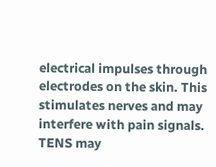electrical impulses through electrodes on the skin. This stimulates nerves and may interfere with pain signals. TENS may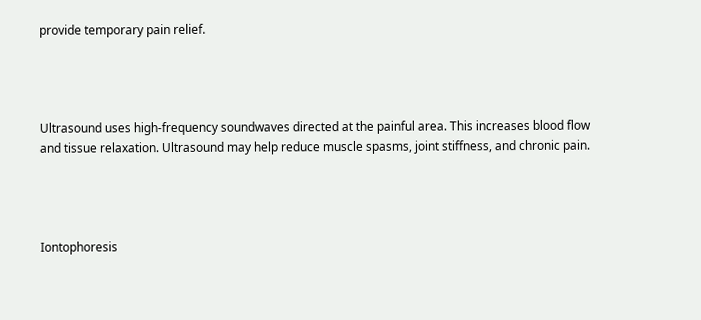provide temporary pain relief.




Ultrasound uses high-frequency soundwaves directed at the painful area. This increases blood flow and tissue relaxation. Ultrasound may help reduce muscle spasms, joint stiffness, and chronic pain.




Iontophoresis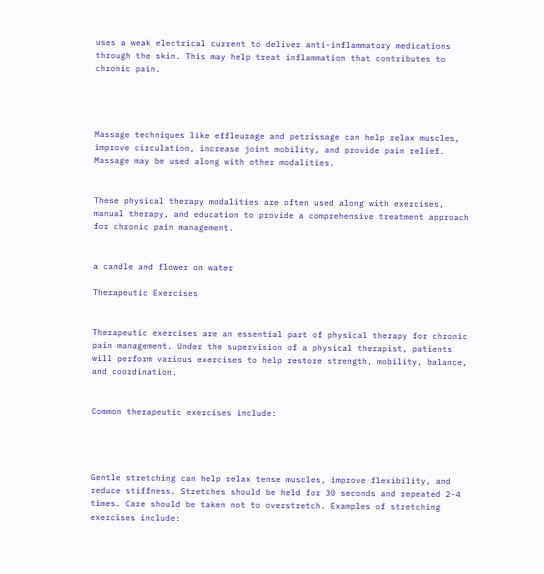uses a weak electrical current to deliver anti-inflammatory medications through the skin. This may help treat inflammation that contributes to chronic pain.




Massage techniques like effleurage and petrissage can help relax muscles, improve circulation, increase joint mobility, and provide pain relief. Massage may be used along with other modalities.


These physical therapy modalities are often used along with exercises, manual therapy, and education to provide a comprehensive treatment approach for chronic pain management.


a candle and flower on water

Therapeutic Exercises


Therapeutic exercises are an essential part of physical therapy for chronic pain management. Under the supervision of a physical therapist, patients will perform various exercises to help restore strength, mobility, balance, and coordination.


Common therapeutic exercises include:




Gentle stretching can help relax tense muscles, improve flexibility, and reduce stiffness. Stretches should be held for 30 seconds and repeated 2-4 times. Care should be taken not to overstretch. Examples of stretching exercises include: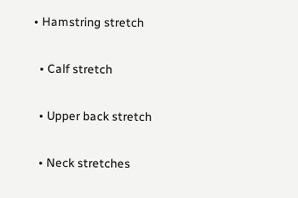• Hamstring stretch

  • Calf stretch

  • Upper back stretch

  • Neck stretches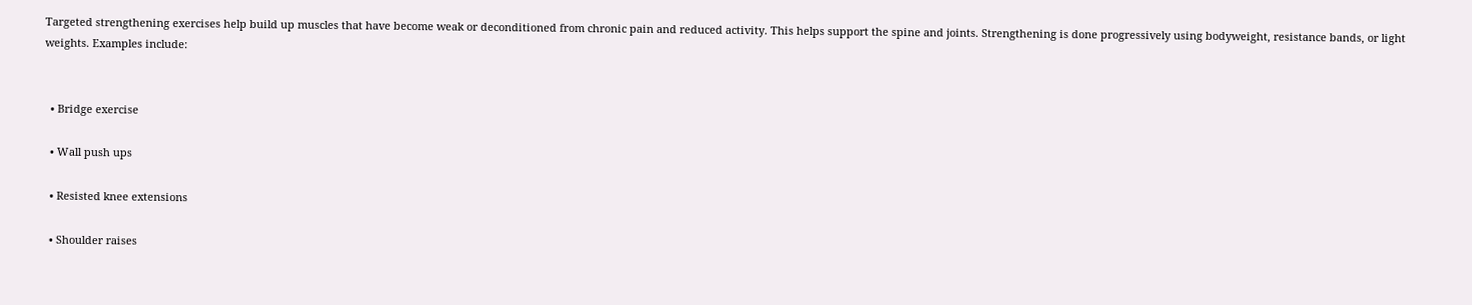Targeted strengthening exercises help build up muscles that have become weak or deconditioned from chronic pain and reduced activity. This helps support the spine and joints. Strengthening is done progressively using bodyweight, resistance bands, or light weights. Examples include:


  • Bridge exercise

  • Wall push ups

  • Resisted knee extensions

  • Shoulder raises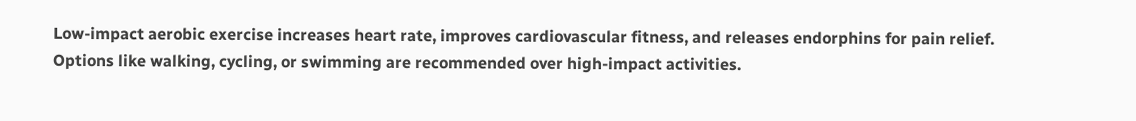Low-impact aerobic exercise increases heart rate, improves cardiovascular fitness, and releases endorphins for pain relief. Options like walking, cycling, or swimming are recommended over high-impact activities.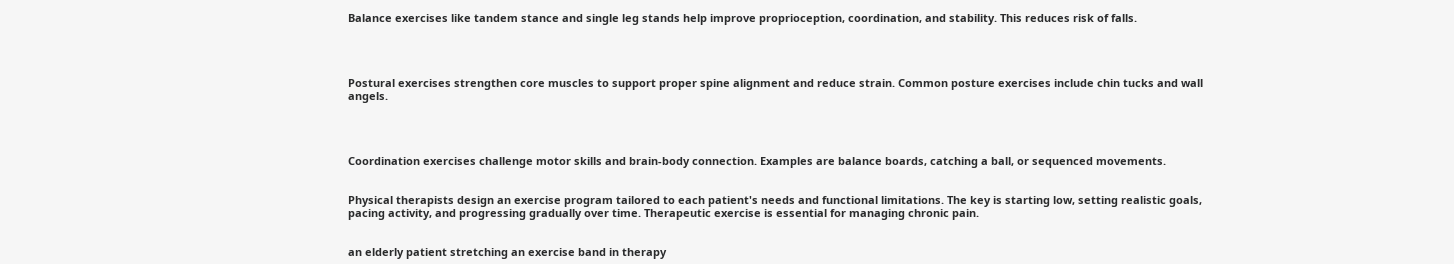Balance exercises like tandem stance and single leg stands help improve proprioception, coordination, and stability. This reduces risk of falls.




Postural exercises strengthen core muscles to support proper spine alignment and reduce strain. Common posture exercises include chin tucks and wall angels.




Coordination exercises challenge motor skills and brain-body connection. Examples are balance boards, catching a ball, or sequenced movements.


Physical therapists design an exercise program tailored to each patient's needs and functional limitations. The key is starting low, setting realistic goals, pacing activity, and progressing gradually over time. Therapeutic exercise is essential for managing chronic pain.


an elderly patient stretching an exercise band in therapy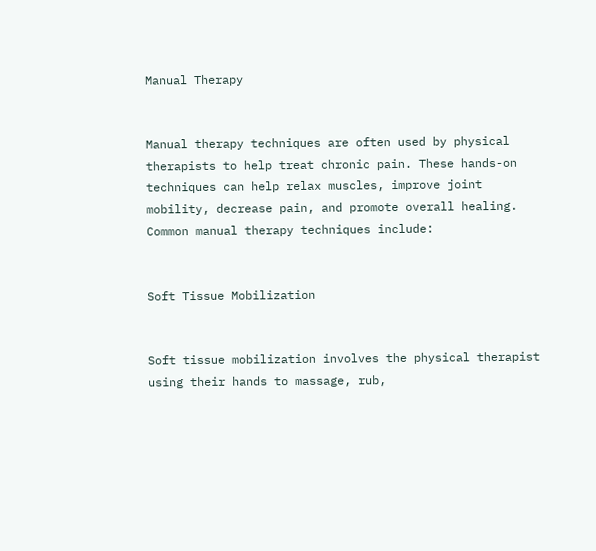Manual Therapy


Manual therapy techniques are often used by physical therapists to help treat chronic pain. These hands-on techniques can help relax muscles, improve joint mobility, decrease pain, and promote overall healing. Common manual therapy techniques include:


Soft Tissue Mobilization


Soft tissue mobilization involves the physical therapist using their hands to massage, rub,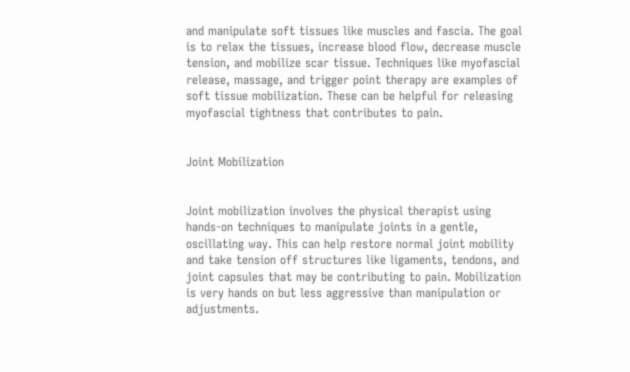and manipulate soft tissues like muscles and fascia. The goal is to relax the tissues, increase blood flow, decrease muscle tension, and mobilize scar tissue. Techniques like myofascial release, massage, and trigger point therapy are examples of soft tissue mobilization. These can be helpful for releasing myofascial tightness that contributes to pain.


Joint Mobilization


Joint mobilization involves the physical therapist using hands-on techniques to manipulate joints in a gentle, oscillating way. This can help restore normal joint mobility and take tension off structures like ligaments, tendons, and joint capsules that may be contributing to pain. Mobilization is very hands on but less aggressive than manipulation or adjustments.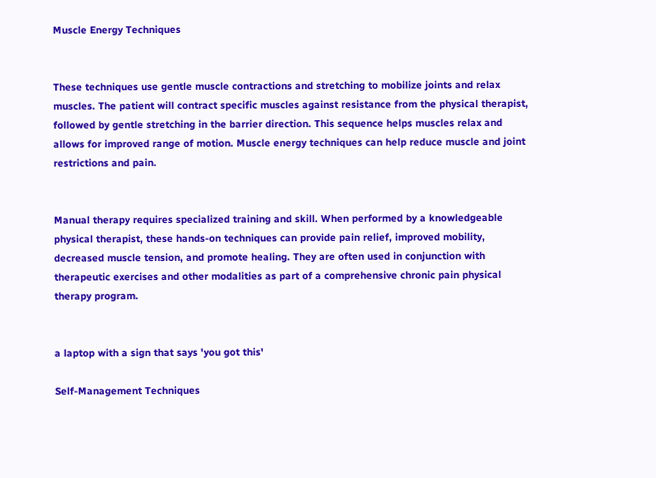Muscle Energy Techniques


These techniques use gentle muscle contractions and stretching to mobilize joints and relax muscles. The patient will contract specific muscles against resistance from the physical therapist, followed by gentle stretching in the barrier direction. This sequence helps muscles relax and allows for improved range of motion. Muscle energy techniques can help reduce muscle and joint restrictions and pain.


Manual therapy requires specialized training and skill. When performed by a knowledgeable physical therapist, these hands-on techniques can provide pain relief, improved mobility, decreased muscle tension, and promote healing. They are often used in conjunction with therapeutic exercises and other modalities as part of a comprehensive chronic pain physical therapy program.


a laptop with a sign that says 'you got this'

Self-Management Techniques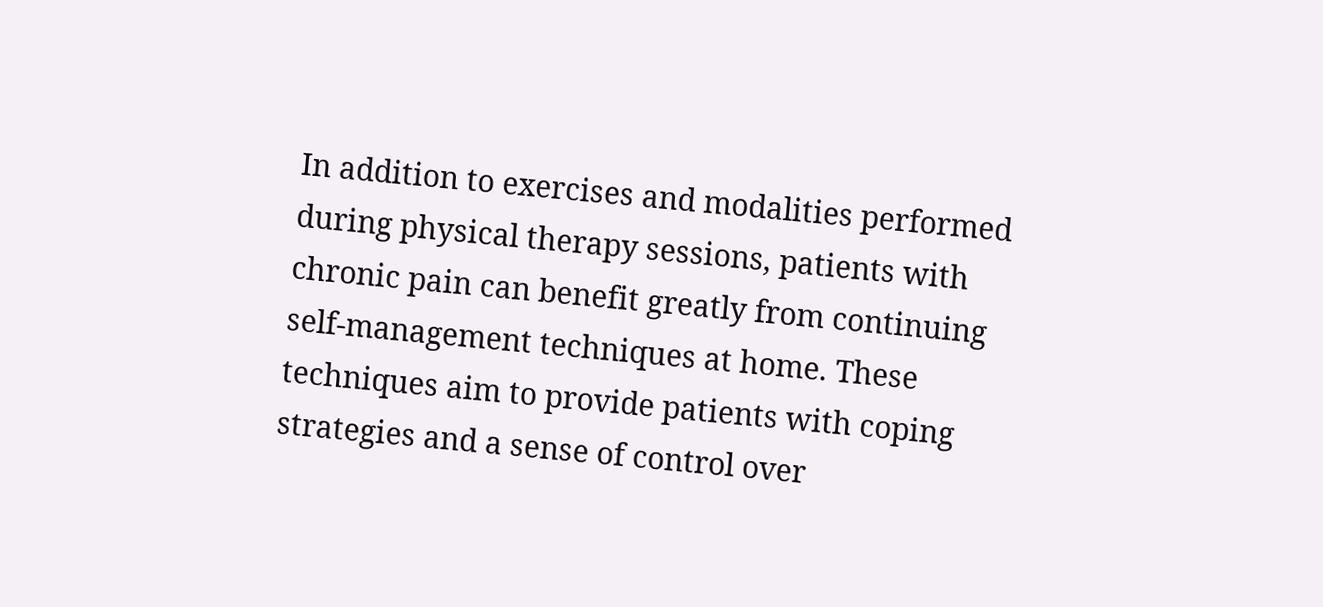In addition to exercises and modalities performed during physical therapy sessions, patients with chronic pain can benefit greatly from continuing self-management techniques at home. These techniques aim to provide patients with coping strategies and a sense of control over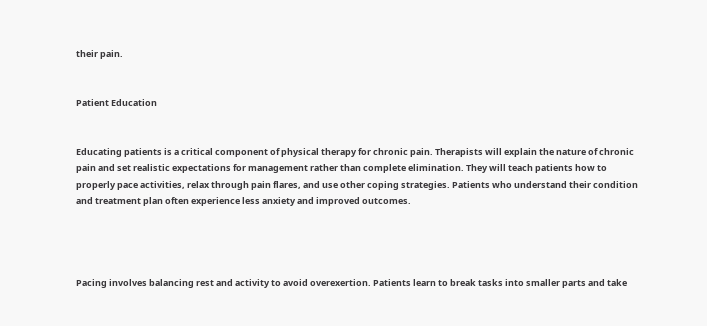their pain.


Patient Education


Educating patients is a critical component of physical therapy for chronic pain. Therapists will explain the nature of chronic pain and set realistic expectations for management rather than complete elimination. They will teach patients how to properly pace activities, relax through pain flares, and use other coping strategies. Patients who understand their condition and treatment plan often experience less anxiety and improved outcomes.




Pacing involves balancing rest and activity to avoid overexertion. Patients learn to break tasks into smaller parts and take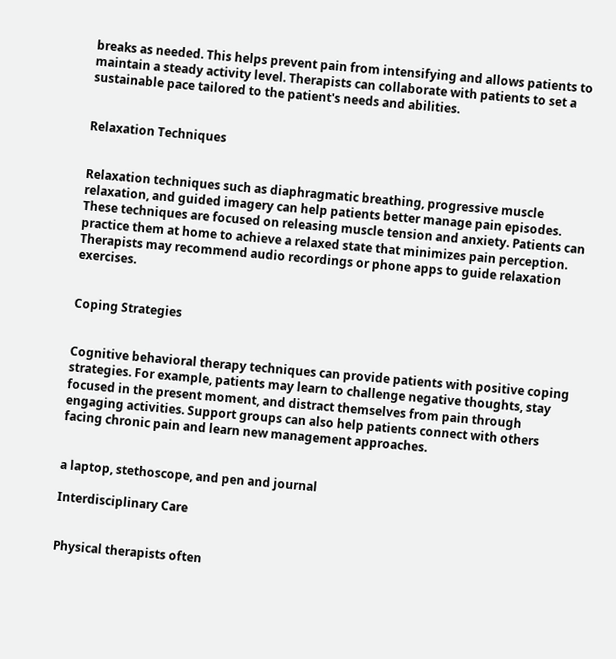breaks as needed. This helps prevent pain from intensifying and allows patients to maintain a steady activity level. Therapists can collaborate with patients to set a sustainable pace tailored to the patient's needs and abilities.


Relaxation Techniques


Relaxation techniques such as diaphragmatic breathing, progressive muscle relaxation, and guided imagery can help patients better manage pain episodes. These techniques are focused on releasing muscle tension and anxiety. Patients can practice them at home to achieve a relaxed state that minimizes pain perception. Therapists may recommend audio recordings or phone apps to guide relaxation exercises.


Coping Strategies


Cognitive behavioral therapy techniques can provide patients with positive coping strategies. For example, patients may learn to challenge negative thoughts, stay focused in the present moment, and distract themselves from pain through engaging activities. Support groups can also help patients connect with others facing chronic pain and learn new management approaches.


a laptop, stethoscope, and pen and journal

Interdisciplinary Care


Physical therapists often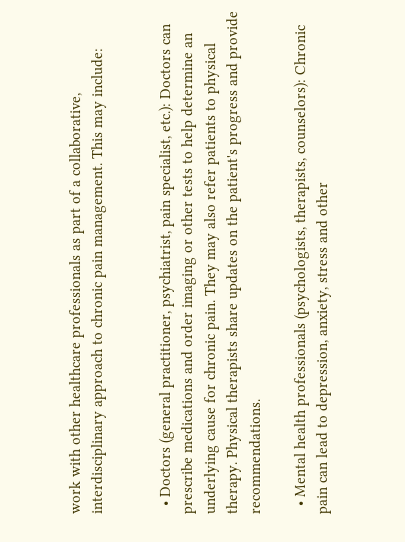work with other healthcare professionals as part of a collaborative, interdisciplinary approach to chronic pain management. This may include:


  • Doctors (general practitioner, psychiatrist, pain specialist, etc.): Doctors can prescribe medications and order imaging or other tests to help determine an underlying cause for chronic pain. They may also refer patients to physical therapy. Physical therapists share updates on the patient's progress and provide recommendations.

  • Mental health professionals (psychologists, therapists, counselors): Chronic pain can lead to depression, anxiety, stress and other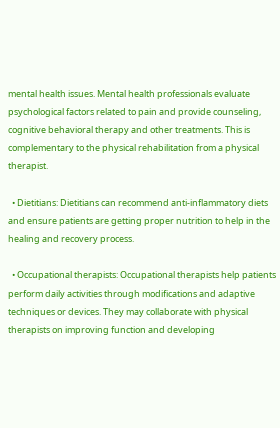mental health issues. Mental health professionals evaluate psychological factors related to pain and provide counseling, cognitive behavioral therapy and other treatments. This is complementary to the physical rehabilitation from a physical therapist.

  • Dietitians: Dietitians can recommend anti-inflammatory diets and ensure patients are getting proper nutrition to help in the healing and recovery process.

  • Occupational therapists: Occupational therapists help patients perform daily activities through modifications and adaptive techniques or devices. They may collaborate with physical therapists on improving function and developing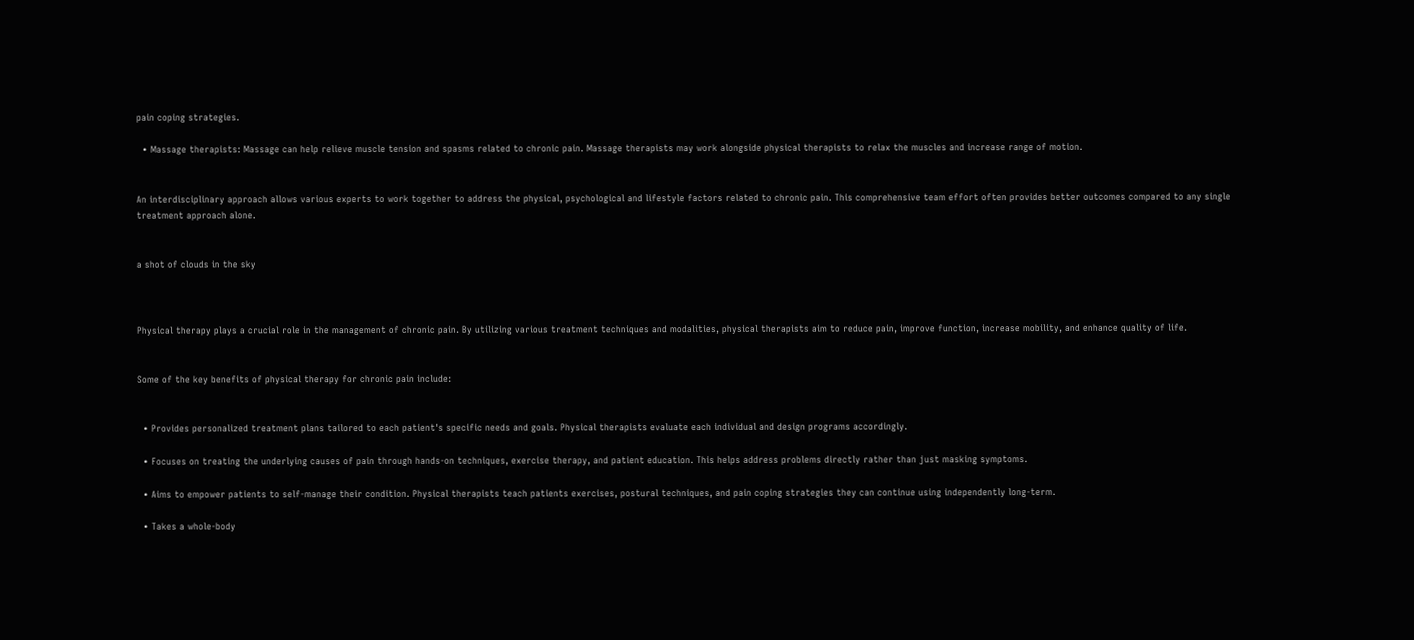pain coping strategies.

  • Massage therapists: Massage can help relieve muscle tension and spasms related to chronic pain. Massage therapists may work alongside physical therapists to relax the muscles and increase range of motion.


An interdisciplinary approach allows various experts to work together to address the physical, psychological and lifestyle factors related to chronic pain. This comprehensive team effort often provides better outcomes compared to any single treatment approach alone.


a shot of clouds in the sky



Physical therapy plays a crucial role in the management of chronic pain. By utilizing various treatment techniques and modalities, physical therapists aim to reduce pain, improve function, increase mobility, and enhance quality of life.


Some of the key benefits of physical therapy for chronic pain include:


  • Provides personalized treatment plans tailored to each patient's specific needs and goals. Physical therapists evaluate each individual and design programs accordingly.

  • Focuses on treating the underlying causes of pain through hands-on techniques, exercise therapy, and patient education. This helps address problems directly rather than just masking symptoms.

  • Aims to empower patients to self-manage their condition. Physical therapists teach patients exercises, postural techniques, and pain coping strategies they can continue using independently long-term.

  • Takes a whole-body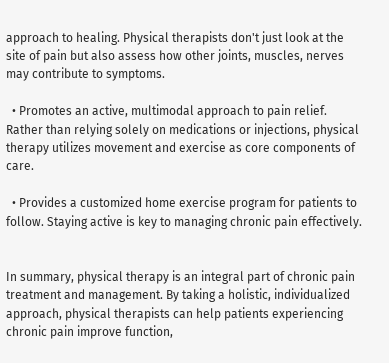approach to healing. Physical therapists don't just look at the site of pain but also assess how other joints, muscles, nerves may contribute to symptoms.

  • Promotes an active, multimodal approach to pain relief. Rather than relying solely on medications or injections, physical therapy utilizes movement and exercise as core components of care.

  • Provides a customized home exercise program for patients to follow. Staying active is key to managing chronic pain effectively.


In summary, physical therapy is an integral part of chronic pain treatment and management. By taking a holistic, individualized approach, physical therapists can help patients experiencing chronic pain improve function,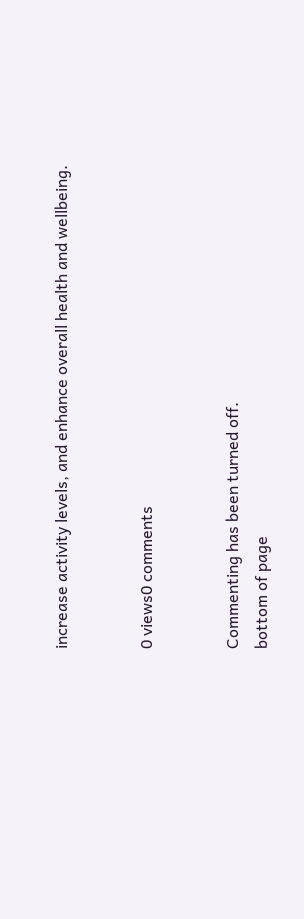increase activity levels, and enhance overall health and wellbeing.


0 views0 comments


Commenting has been turned off.
bottom of page